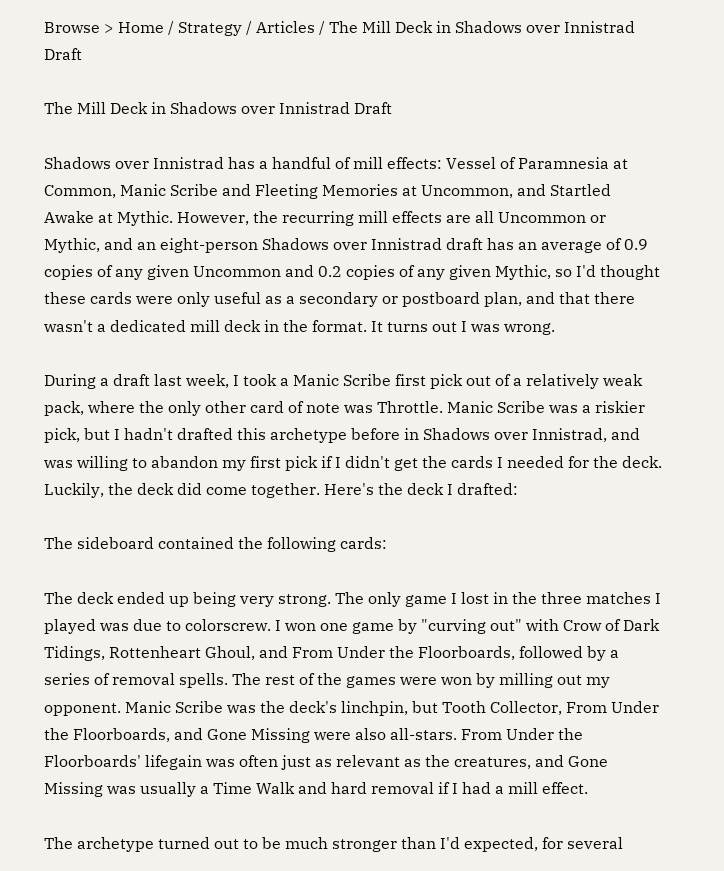Browse > Home / Strategy / Articles / The Mill Deck in Shadows over Innistrad Draft

The Mill Deck in Shadows over Innistrad Draft

Shadows over Innistrad has a handful of mill effects: Vessel of Paramnesia at Common, Manic Scribe and Fleeting Memories at Uncommon, and Startled Awake at Mythic. However, the recurring mill effects are all Uncommon or Mythic, and an eight-person Shadows over Innistrad draft has an average of 0.9 copies of any given Uncommon and 0.2 copies of any given Mythic, so I'd thought these cards were only useful as a secondary or postboard plan, and that there wasn't a dedicated mill deck in the format. It turns out I was wrong.

During a draft last week, I took a Manic Scribe first pick out of a relatively weak pack, where the only other card of note was Throttle. Manic Scribe was a riskier pick, but I hadn't drafted this archetype before in Shadows over Innistrad, and was willing to abandon my first pick if I didn't get the cards I needed for the deck. Luckily, the deck did come together. Here's the deck I drafted:

The sideboard contained the following cards:

The deck ended up being very strong. The only game I lost in the three matches I played was due to colorscrew. I won one game by "curving out" with Crow of Dark Tidings, Rottenheart Ghoul, and From Under the Floorboards, followed by a series of removal spells. The rest of the games were won by milling out my opponent. Manic Scribe was the deck's linchpin, but Tooth Collector, From Under the Floorboards, and Gone Missing were also all-stars. From Under the Floorboards' lifegain was often just as relevant as the creatures, and Gone Missing was usually a Time Walk and hard removal if I had a mill effect.

The archetype turned out to be much stronger than I'd expected, for several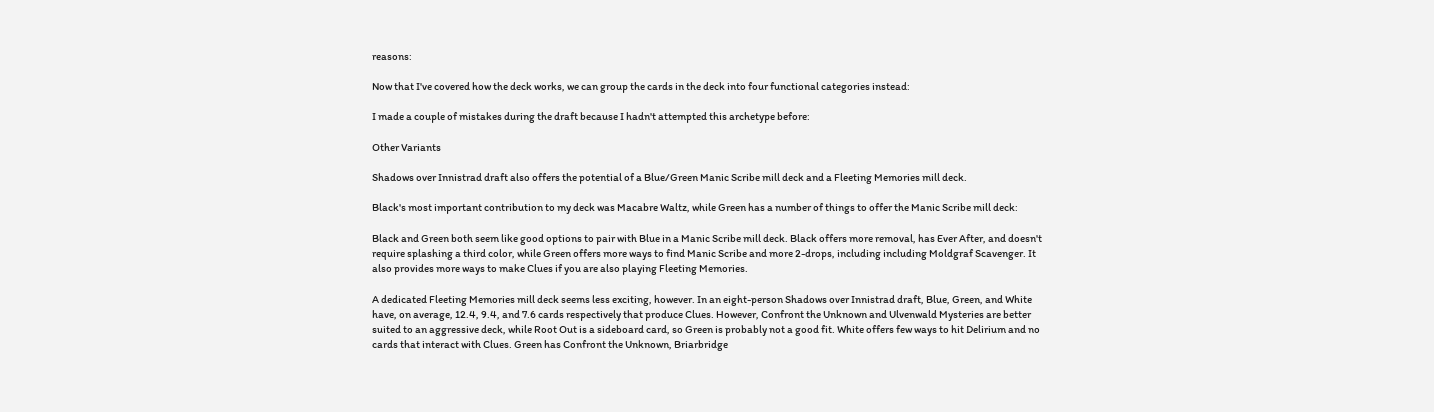reasons:

Now that I've covered how the deck works, we can group the cards in the deck into four functional categories instead:

I made a couple of mistakes during the draft because I hadn't attempted this archetype before:

Other Variants

Shadows over Innistrad draft also offers the potential of a Blue/Green Manic Scribe mill deck and a Fleeting Memories mill deck.

Black's most important contribution to my deck was Macabre Waltz, while Green has a number of things to offer the Manic Scribe mill deck:

Black and Green both seem like good options to pair with Blue in a Manic Scribe mill deck. Black offers more removal, has Ever After, and doesn't require splashing a third color, while Green offers more ways to find Manic Scribe and more 2-drops, including including Moldgraf Scavenger. It also provides more ways to make Clues if you are also playing Fleeting Memories.

A dedicated Fleeting Memories mill deck seems less exciting, however. In an eight-person Shadows over Innistrad draft, Blue, Green, and White have, on average, 12.4, 9.4, and 7.6 cards respectively that produce Clues. However, Confront the Unknown and Ulvenwald Mysteries are better suited to an aggressive deck, while Root Out is a sideboard card, so Green is probably not a good fit. White offers few ways to hit Delirium and no cards that interact with Clues. Green has Confront the Unknown, Briarbridge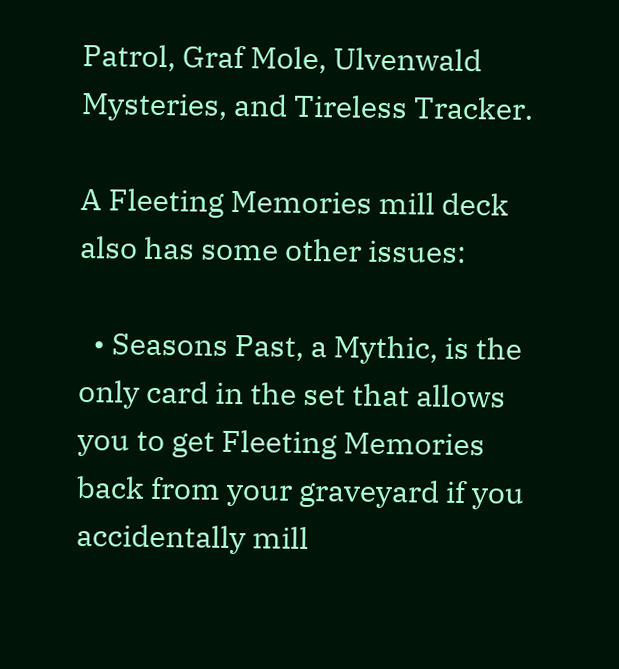Patrol, Graf Mole, Ulvenwald Mysteries, and Tireless Tracker.

A Fleeting Memories mill deck also has some other issues:

  • Seasons Past, a Mythic, is the only card in the set that allows you to get Fleeting Memories back from your graveyard if you accidentally mill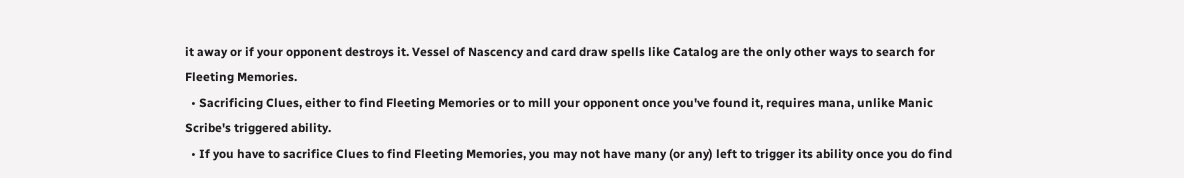it away or if your opponent destroys it. Vessel of Nascency and card draw spells like Catalog are the only other ways to search for Fleeting Memories.
  • Sacrificing Clues, either to find Fleeting Memories or to mill your opponent once you've found it, requires mana, unlike Manic Scribe's triggered ability.
  • If you have to sacrifice Clues to find Fleeting Memories, you may not have many (or any) left to trigger its ability once you do find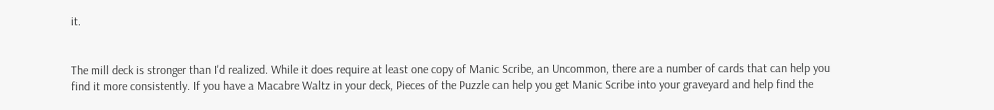it.


The mill deck is stronger than I'd realized. While it does require at least one copy of Manic Scribe, an Uncommon, there are a number of cards that can help you find it more consistently. If you have a Macabre Waltz in your deck, Pieces of the Puzzle can help you get Manic Scribe into your graveyard and help find the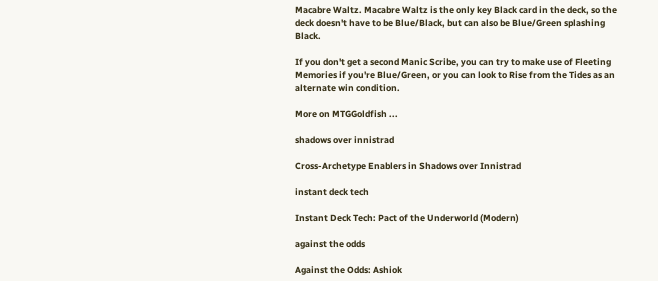Macabre Waltz. Macabre Waltz is the only key Black card in the deck, so the deck doesn't have to be Blue/Black, but can also be Blue/Green splashing Black.

If you don't get a second Manic Scribe, you can try to make use of Fleeting Memories if you're Blue/Green, or you can look to Rise from the Tides as an alternate win condition.

More on MTGGoldfish ...

shadows over innistrad

Cross-Archetype Enablers in Shadows over Innistrad

instant deck tech

Instant Deck Tech: Pact of the Underworld (Modern)

against the odds

Against the Odds: Ashiok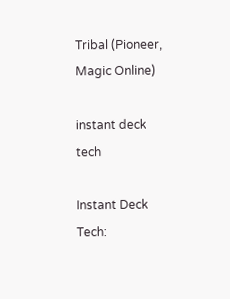Tribal (Pioneer, Magic Online)

instant deck tech

Instant Deck Tech: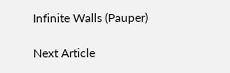Infinite Walls (Pauper)

Next Article